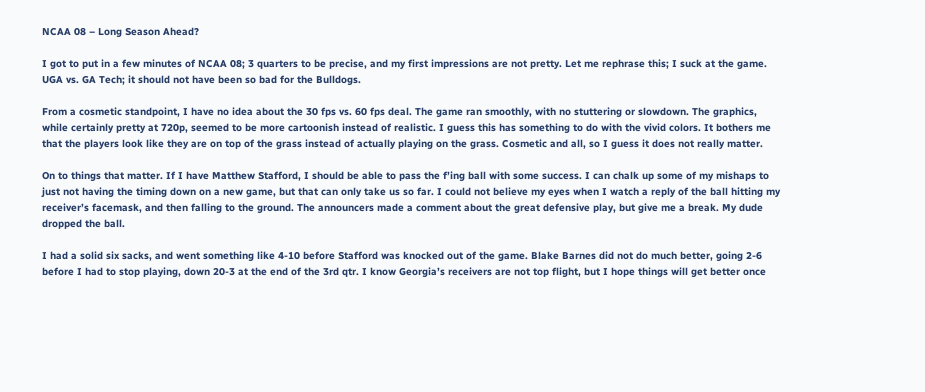NCAA 08 – Long Season Ahead?

I got to put in a few minutes of NCAA 08; 3 quarters to be precise, and my first impressions are not pretty. Let me rephrase this; I suck at the game. UGA vs. GA Tech; it should not have been so bad for the Bulldogs.

From a cosmetic standpoint, I have no idea about the 30 fps vs. 60 fps deal. The game ran smoothly, with no stuttering or slowdown. The graphics, while certainly pretty at 720p, seemed to be more cartoonish instead of realistic. I guess this has something to do with the vivid colors. It bothers me that the players look like they are on top of the grass instead of actually playing on the grass. Cosmetic and all, so I guess it does not really matter.

On to things that matter. If I have Matthew Stafford, I should be able to pass the f’ing ball with some success. I can chalk up some of my mishaps to just not having the timing down on a new game, but that can only take us so far. I could not believe my eyes when I watch a reply of the ball hitting my receiver’s facemask, and then falling to the ground. The announcers made a comment about the great defensive play, but give me a break. My dude dropped the ball.

I had a solid six sacks, and went something like 4-10 before Stafford was knocked out of the game. Blake Barnes did not do much better, going 2-6 before I had to stop playing, down 20-3 at the end of the 3rd qtr. I know Georgia’s receivers are not top flight, but I hope things will get better once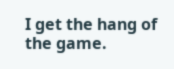I get the hang of the game.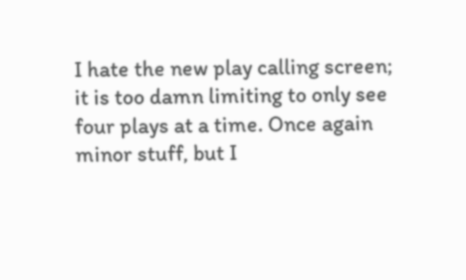I hate the new play calling screen; it is too damn limiting to only see four plays at a time. Once again minor stuff, but I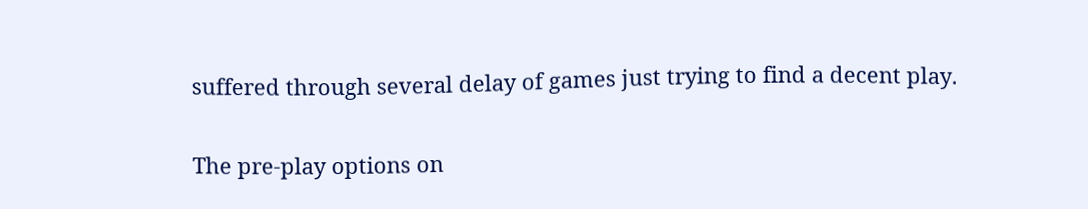suffered through several delay of games just trying to find a decent play.

The pre-play options on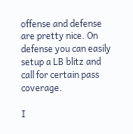offense and defense are pretty nice. On defense you can easily setup a LB blitz and call for certain pass coverage.

I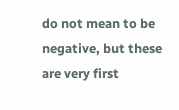do not mean to be negative, but these are very first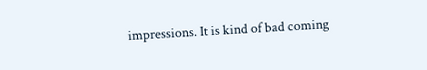impressions. It is kind of bad coming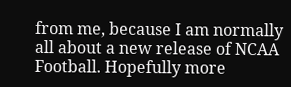from me, because I am normally all about a new release of NCAA Football. Hopefully more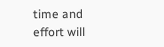time and effort will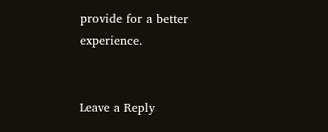provide for a better experience.


Leave a Reply